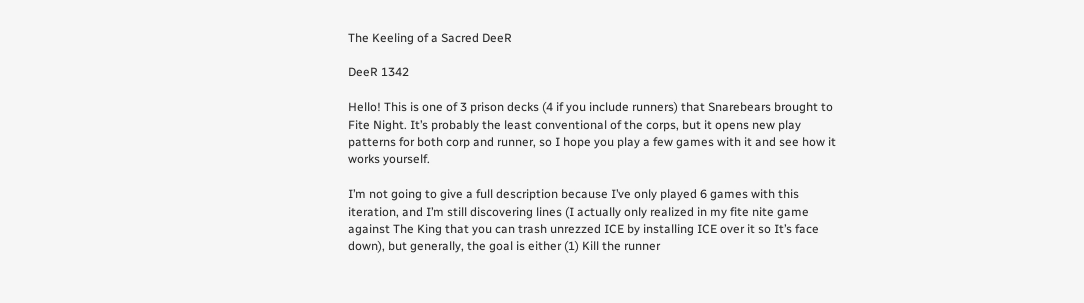The Keeling of a Sacred DeeR

DeeR 1342

Hello! This is one of 3 prison decks (4 if you include runners) that Snarebears brought to Fite Night. It’s probably the least conventional of the corps, but it opens new play patterns for both corp and runner, so I hope you play a few games with it and see how it works yourself.

I’m not going to give a full description because I’ve only played 6 games with this iteration, and I’m still discovering lines (I actually only realized in my fite nite game against The King that you can trash unrezzed ICE by installing ICE over it so It’s face down), but generally, the goal is either (1) Kill the runner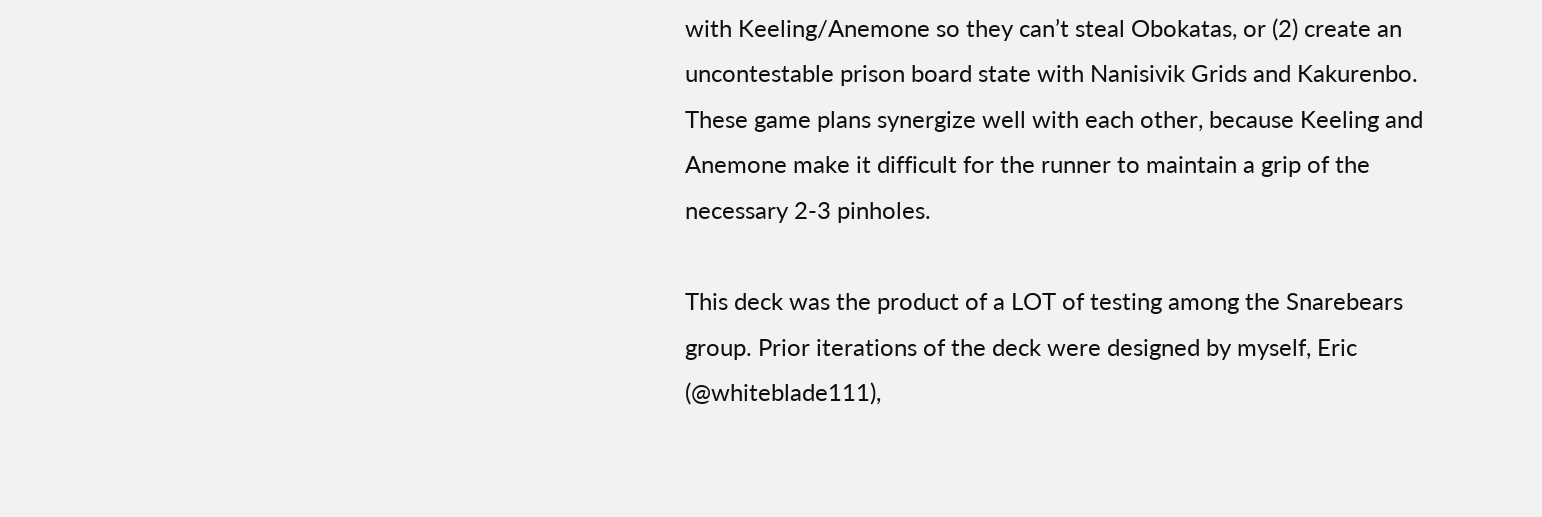with Keeling/Anemone so they can’t steal Obokatas, or (2) create an uncontestable prison board state with Nanisivik Grids and Kakurenbo. These game plans synergize well with each other, because Keeling and Anemone make it difficult for the runner to maintain a grip of the necessary 2-3 pinholes.

This deck was the product of a LOT of testing among the Snarebears group. Prior iterations of the deck were designed by myself, Eric (@whiteblade111),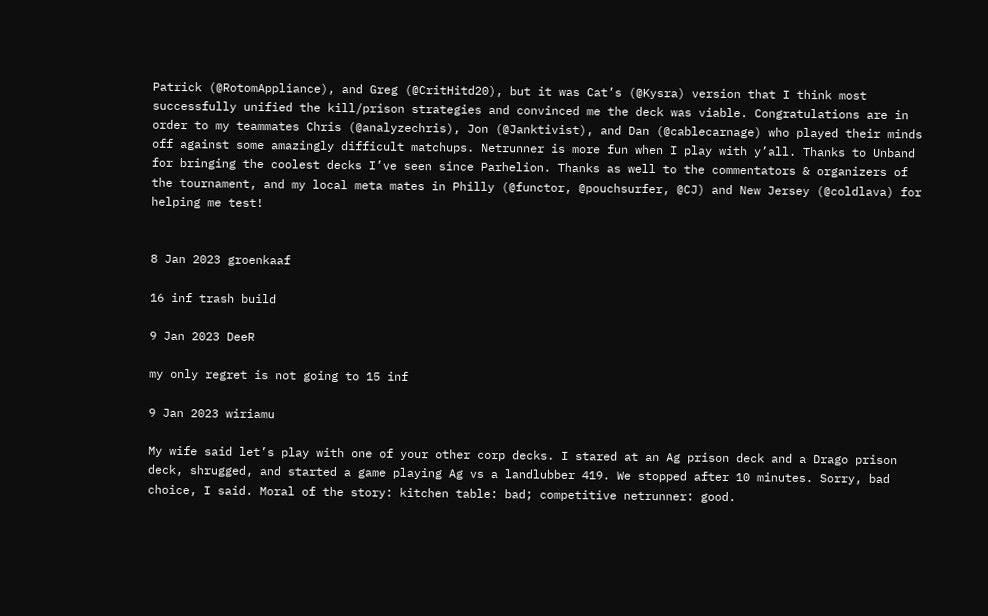Patrick (@RotomAppliance), and Greg (@CritHitd20), but it was Cat’s (@Kysra) version that I think most successfully unified the kill/prison strategies and convinced me the deck was viable. Congratulations are in order to my teammates Chris (@analyzechris), Jon (@Janktivist), and Dan (@cablecarnage) who played their minds off against some amazingly difficult matchups. Netrunner is more fun when I play with y’all. Thanks to Unband for bringing the coolest decks I’ve seen since Parhelion. Thanks as well to the commentators & organizers of the tournament, and my local meta mates in Philly (@functor, @pouchsurfer, @CJ) and New Jersey (@coldlava) for helping me test!


8 Jan 2023 groenkaaf

16 inf trash build

9 Jan 2023 DeeR

my only regret is not going to 15 inf

9 Jan 2023 wiriamu

My wife said let’s play with one of your other corp decks. I stared at an Ag prison deck and a Drago prison deck, shrugged, and started a game playing Ag vs a landlubber 419. We stopped after 10 minutes. Sorry, bad choice, I said. Moral of the story: kitchen table: bad; competitive netrunner: good.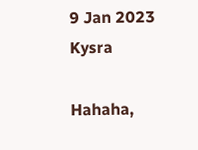9 Jan 2023 Kysra

Hahaha,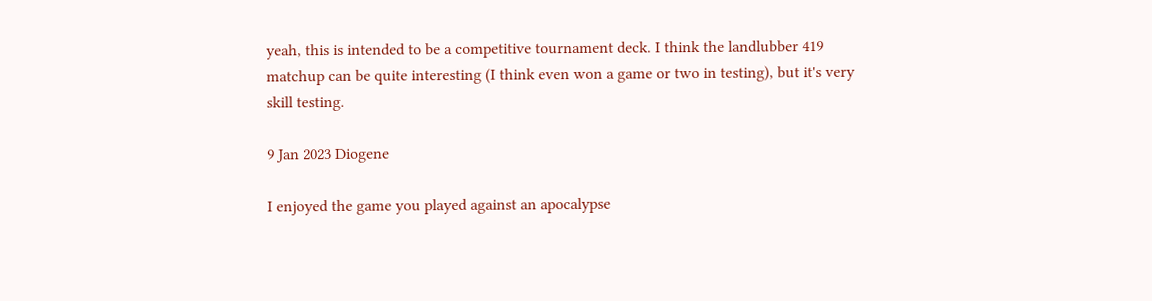yeah, this is intended to be a competitive tournament deck. I think the landlubber 419 matchup can be quite interesting (I think even won a game or two in testing), but it's very skill testing.

9 Jan 2023 Diogene

I enjoyed the game you played against an apocalypse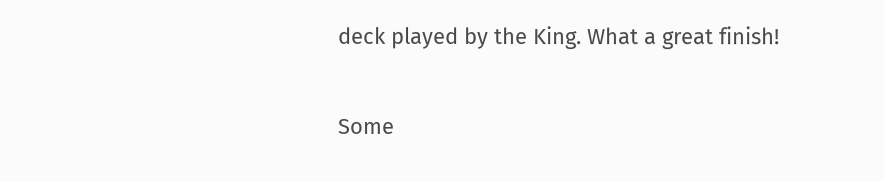deck played by the King. What a great finish!

Some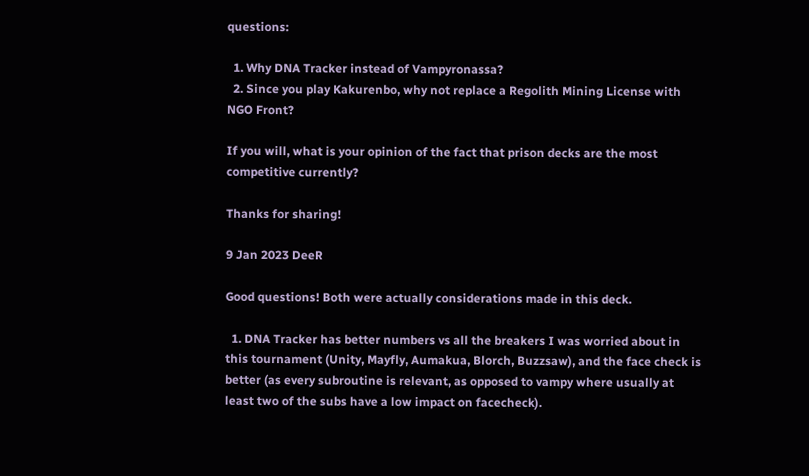questions:

  1. Why DNA Tracker instead of Vampyronassa?
  2. Since you play Kakurenbo, why not replace a Regolith Mining License with NGO Front?

If you will, what is your opinion of the fact that prison decks are the most competitive currently?

Thanks for sharing!

9 Jan 2023 DeeR

Good questions! Both were actually considerations made in this deck.

  1. DNA Tracker has better numbers vs all the breakers I was worried about in this tournament (Unity, Mayfly, Aumakua, Blorch, Buzzsaw), and the face check is better (as every subroutine is relevant, as opposed to vampy where usually at least two of the subs have a low impact on facecheck).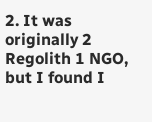2. It was originally 2 Regolith 1 NGO, but I found I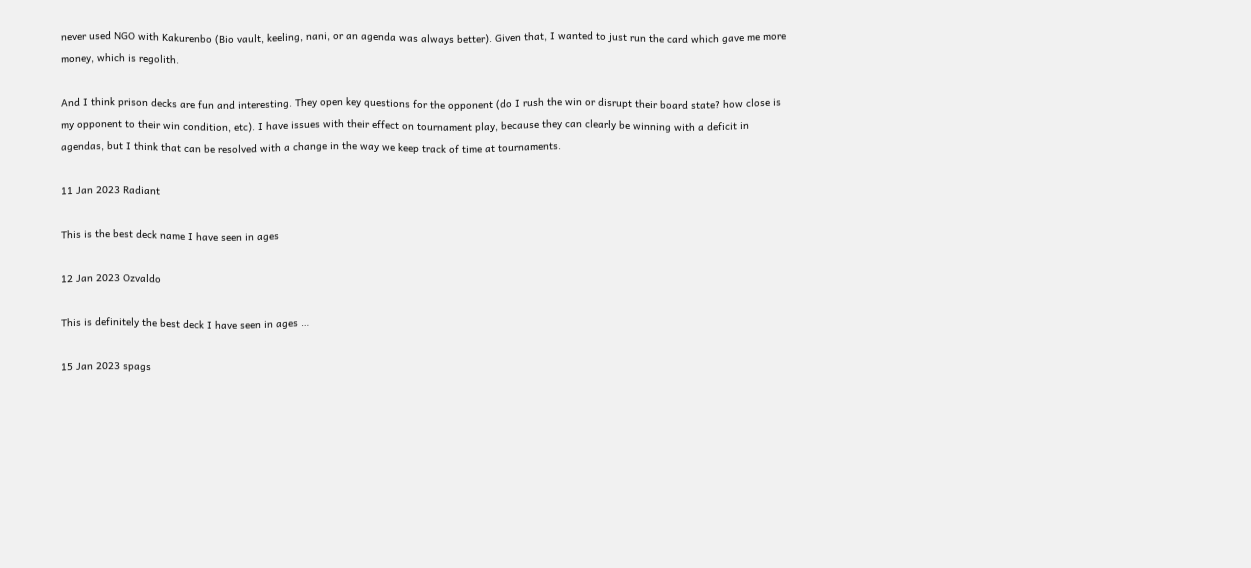never used NGO with Kakurenbo (Bio vault, keeling, nani, or an agenda was always better). Given that, I wanted to just run the card which gave me more money, which is regolith.

And I think prison decks are fun and interesting. They open key questions for the opponent (do I rush the win or disrupt their board state? how close is my opponent to their win condition, etc). I have issues with their effect on tournament play, because they can clearly be winning with a deficit in agendas, but I think that can be resolved with a change in the way we keep track of time at tournaments.

11 Jan 2023 Radiant

This is the best deck name I have seen in ages

12 Jan 2023 Ozvaldo

This is definitely the best deck I have seen in ages …

15 Jan 2023 spags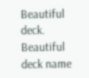Beautiful deck. Beautiful deck name